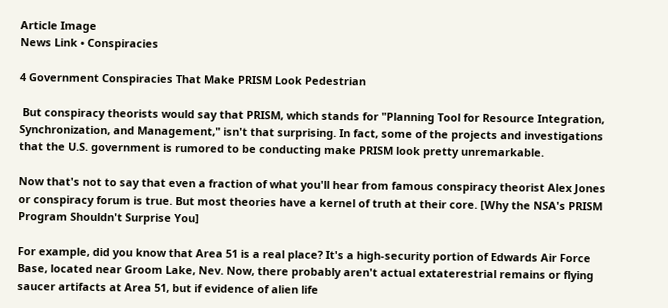Article Image
News Link • Conspiracies

4 Government Conspiracies That Make PRISM Look Pedestrian

 But conspiracy theorists would say that PRISM, which stands for "Planning Tool for Resource Integration, Synchronization, and Management," isn't that surprising. In fact, some of the projects and investigations that the U.S. government is rumored to be conducting make PRISM look pretty unremarkable.

Now that's not to say that even a fraction of what you'll hear from famous conspiracy theorist Alex Jones or conspiracy forum is true. But most theories have a kernel of truth at their core. [Why the NSA's PRISM Program Shouldn't Surprise You]

For example, did you know that Area 51 is a real place? It's a high-security portion of Edwards Air Force Base, located near Groom Lake, Nev. Now, there probably aren't actual extaterestrial remains or flying saucer artifacts at Area 51, but if evidence of alien life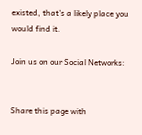existed, that's a likely place you would find it.

Join us on our Social Networks:


Share this page with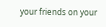your friends on your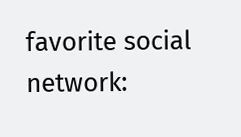favorite social network: